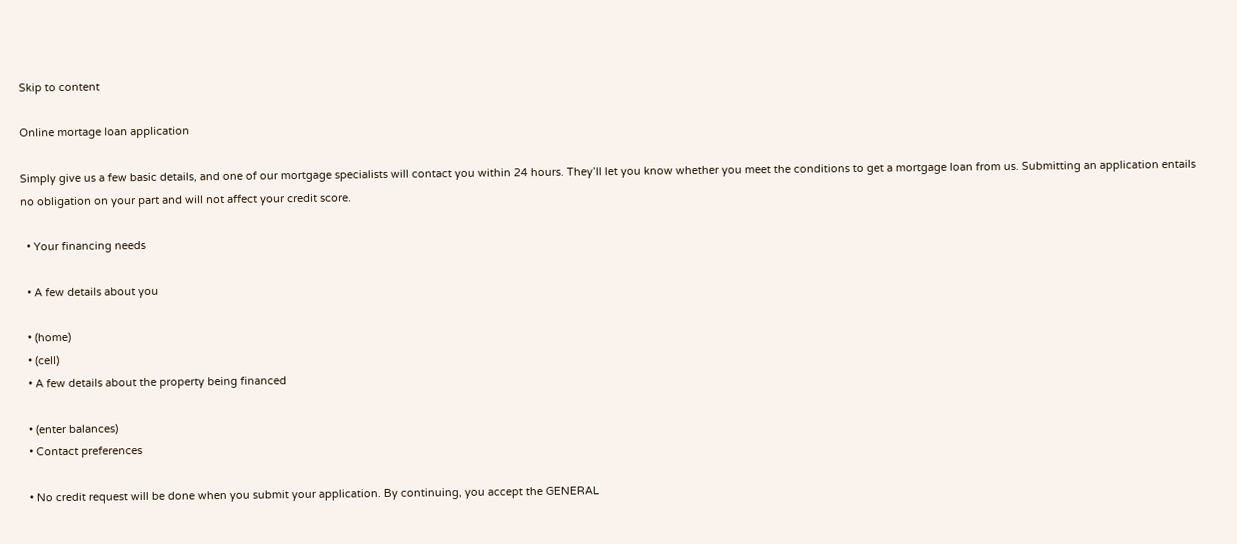Skip to content

Online mortage loan application

Simply give us a few basic details, and one of our mortgage specialists will contact you within 24 hours. They’ll let you know whether you meet the conditions to get a mortgage loan from us. Submitting an application entails no obligation on your part and will not affect your credit score.

  • Your financing needs

  • A few details about you

  • (home)
  • (cell)
  • A few details about the property being financed

  • (enter balances)
  • Contact preferences

  • No credit request will be done when you submit your application. By continuing, you accept the GENERAL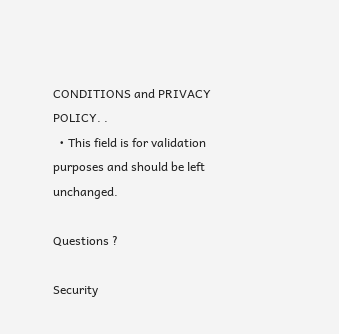CONDITIONS and PRIVACY POLICY. .
  • This field is for validation purposes and should be left unchanged.

Questions ?

Security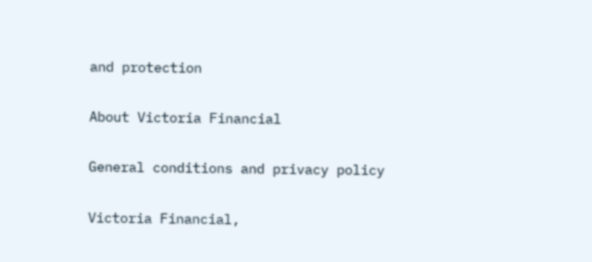and protection

About Victoria Financial

General conditions and privacy policy

Victoria Financial,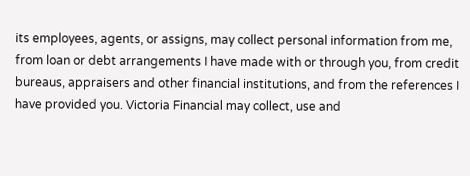its employees, agents, or assigns, may collect personal information from me, from loan or debt arrangements I have made with or through you, from credit bureaus, appraisers and other financial institutions, and from the references I have provided you. Victoria Financial may collect, use and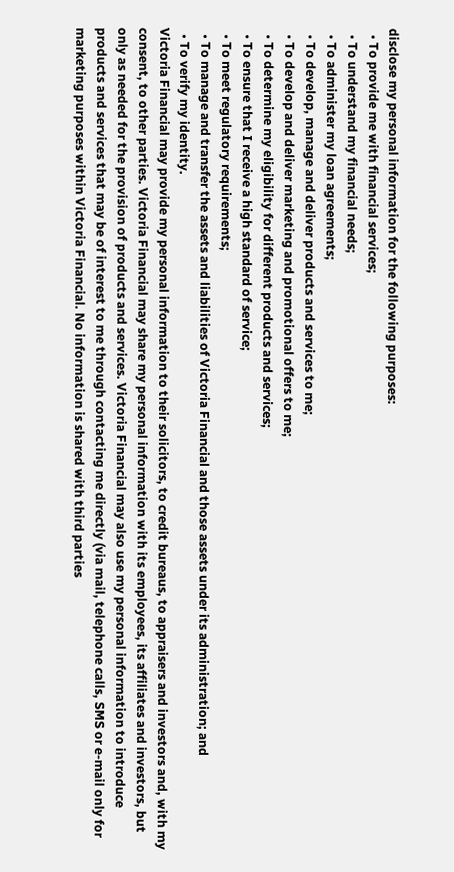disclose my personal information for the following purposes:
  • To provide me with financial services;
  • To understand my financial needs;
  • To administer my loan agreements;
  • To develop, manage and deliver products and services to me;
  • To develop and deliver marketing and promotional offers to me;
  • To determine my eligibility for different products and services;
  • To ensure that I receive a high standard of service;
  • To meet regulatory requirements;
  • To manage and transfer the assets and liabilities of Victoria Financial and those assets under its administration; and
  • To verify my identity.
Victoria Financial may provide my personal information to their solicitors, to credit bureaus, to appraisers and investors and, with my consent, to other parties. Victoria Financial may share my personal information with its employees, its affiliates and investors, but only as needed for the provision of products and services. Victoria Financial may also use my personal information to introduce products and services that may be of interest to me through contacting me directly (via mail, telephone calls, SMS or e-mail only for marketing purposes within Victoria Financial. No information is shared with third parties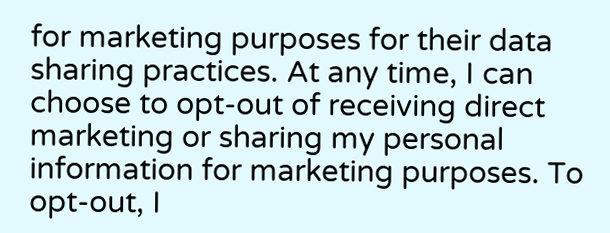for marketing purposes for their data sharing practices. At any time, I can choose to opt-out of receiving direct marketing or sharing my personal information for marketing purposes. To opt-out, I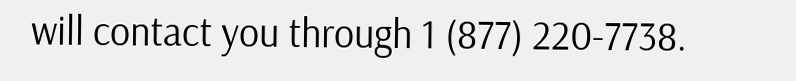will contact you through 1 (877) 220-7738.